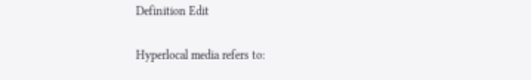Definition Edit

Hyperlocal media refers to: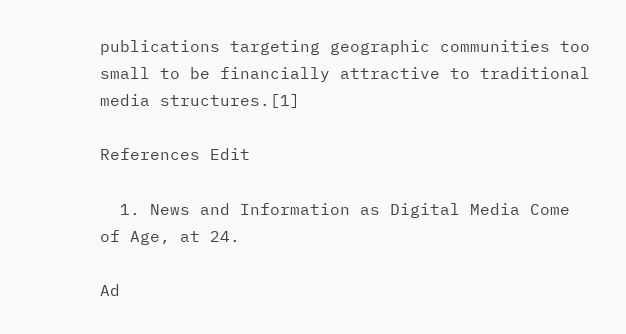publications targeting geographic communities too small to be financially attractive to traditional media structures.[1]

References Edit

  1. News and Information as Digital Media Come of Age, at 24.

Ad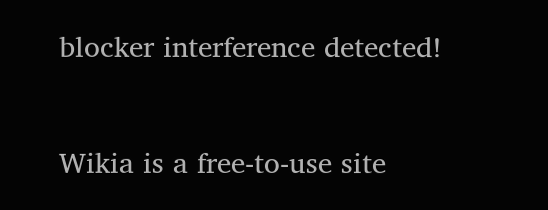blocker interference detected!

Wikia is a free-to-use site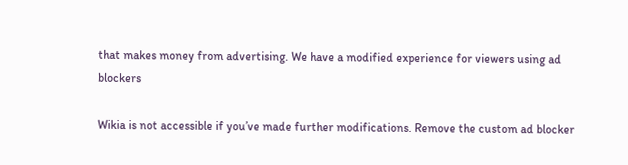that makes money from advertising. We have a modified experience for viewers using ad blockers

Wikia is not accessible if you’ve made further modifications. Remove the custom ad blocker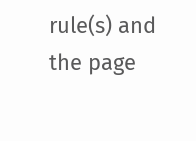rule(s) and the page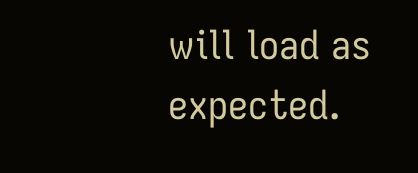will load as expected.